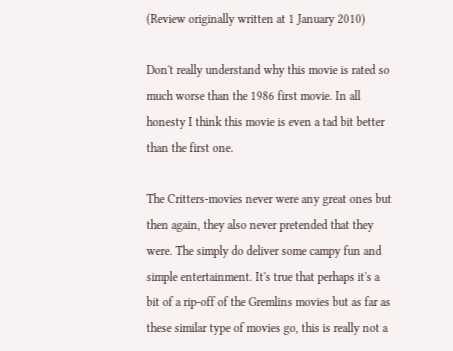(Review originally written at 1 January 2010)

Don't really understand why this movie is rated so much worse than the 1986 first movie. In all honesty I think this movie is even a tad bit better than the first one.

The Critters-movies never were any great ones but then again, they also never pretended that they were. The simply do deliver some campy fun and simple entertainment. It's true that perhaps it's a bit of a rip-off of the Gremlins movies but as far as these similar type of movies go, this is really not a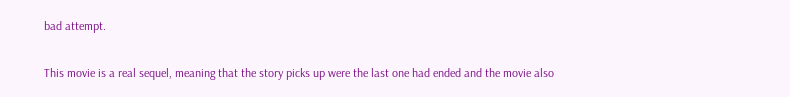bad attempt.

This movie is a real sequel, meaning that the story picks up were the last one had ended and the movie also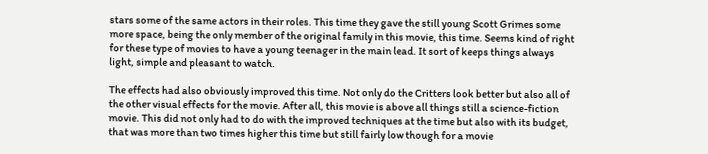stars some of the same actors in their roles. This time they gave the still young Scott Grimes some more space, being the only member of the original family in this movie, this time. Seems kind of right for these type of movies to have a young teenager in the main lead. It sort of keeps things always light, simple and pleasant to watch.

The effects had also obviously improved this time. Not only do the Critters look better but also all of the other visual effects for the movie. After all, this movie is above all things still a science-fiction movie. This did not only had to do with the improved techniques at the time but also with its budget, that was more than two times higher this time but still fairly low though for a movie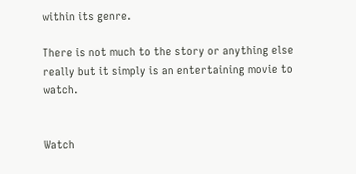within its genre.

There is not much to the story or anything else really but it simply is an entertaining movie to watch.


Watch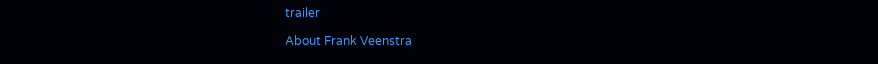trailer

About Frank Veenstra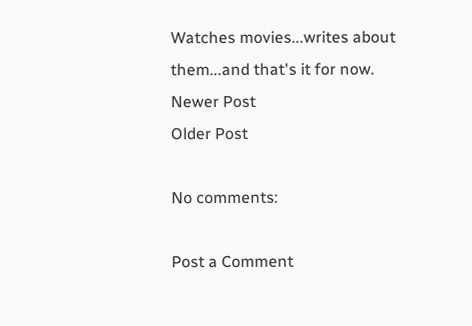Watches movies...writes about them...and that's it for now.
Newer Post
Older Post

No comments:

Post a Comment